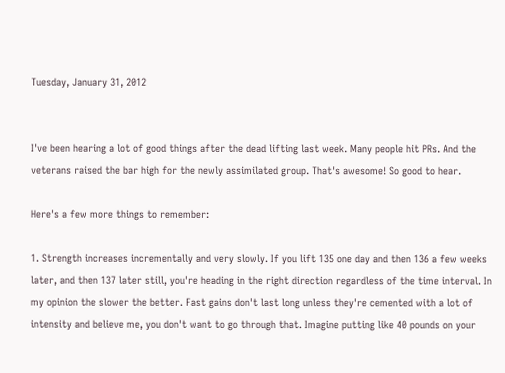Tuesday, January 31, 2012


I've been hearing a lot of good things after the dead lifting last week. Many people hit PRs. And the veterans raised the bar high for the newly assimilated group. That's awesome! So good to hear.

Here's a few more things to remember:

1. Strength increases incrementally and very slowly. If you lift 135 one day and then 136 a few weeks later, and then 137 later still, you're heading in the right direction regardless of the time interval. In my opinion the slower the better. Fast gains don't last long unless they're cemented with a lot of intensity and believe me, you don't want to go through that. Imagine putting like 40 pounds on your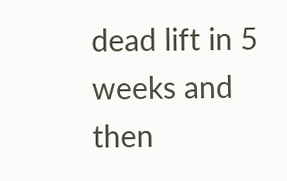dead lift in 5 weeks and then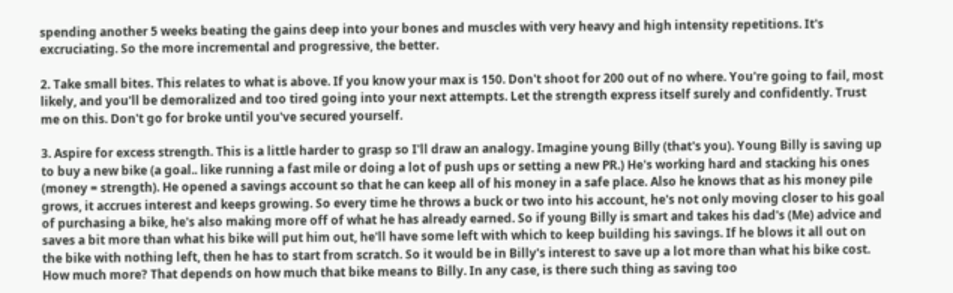spending another 5 weeks beating the gains deep into your bones and muscles with very heavy and high intensity repetitions. It's excruciating. So the more incremental and progressive, the better.

2. Take small bites. This relates to what is above. If you know your max is 150. Don't shoot for 200 out of no where. You're going to fail, most likely, and you'll be demoralized and too tired going into your next attempts. Let the strength express itself surely and confidently. Trust me on this. Don't go for broke until you've secured yourself.

3. Aspire for excess strength. This is a little harder to grasp so I'll draw an analogy. Imagine young Billy (that's you). Young Billy is saving up to buy a new bike (a goal.. like running a fast mile or doing a lot of push ups or setting a new PR.) He's working hard and stacking his ones (money = strength). He opened a savings account so that he can keep all of his money in a safe place. Also he knows that as his money pile grows, it accrues interest and keeps growing. So every time he throws a buck or two into his account, he's not only moving closer to his goal of purchasing a bike, he's also making more off of what he has already earned. So if young Billy is smart and takes his dad's (Me) advice and saves a bit more than what his bike will put him out, he'll have some left with which to keep building his savings. If he blows it all out on the bike with nothing left, then he has to start from scratch. So it would be in Billy's interest to save up a lot more than what his bike cost. How much more? That depends on how much that bike means to Billy. In any case, is there such thing as saving too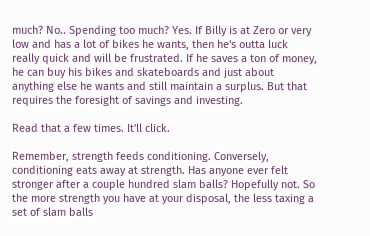much? No.. Spending too much? Yes. If Billy is at Zero or very low and has a lot of bikes he wants, then he's outta luck really quick and will be frustrated. If he saves a ton of money, he can buy his bikes and skateboards and just about anything else he wants and still maintain a surplus. But that requires the foresight of savings and investing.

Read that a few times. It'll click.

Remember, strength feeds conditioning. Conversely, conditioning eats away at strength. Has anyone ever felt stronger after a couple hundred slam balls? Hopefully not. So the more strength you have at your disposal, the less taxing a set of slam balls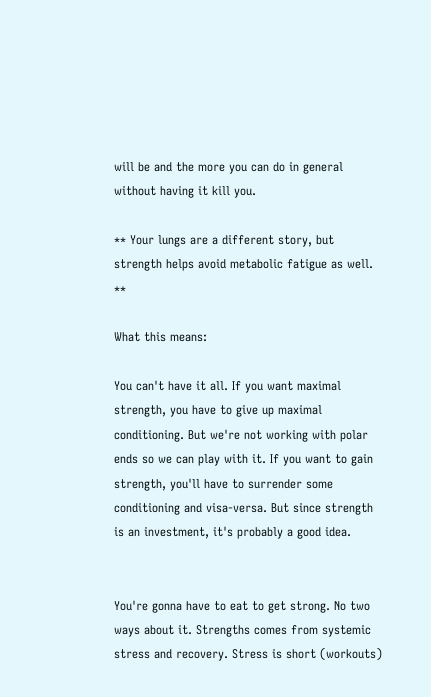will be and the more you can do in general without having it kill you.

** Your lungs are a different story, but strength helps avoid metabolic fatigue as well. **

What this means:

You can't have it all. If you want maximal strength, you have to give up maximal conditioning. But we're not working with polar ends so we can play with it. If you want to gain strength, you'll have to surrender some conditioning and visa-versa. But since strength is an investment, it's probably a good idea.


You're gonna have to eat to get strong. No two ways about it. Strengths comes from systemic stress and recovery. Stress is short (workouts)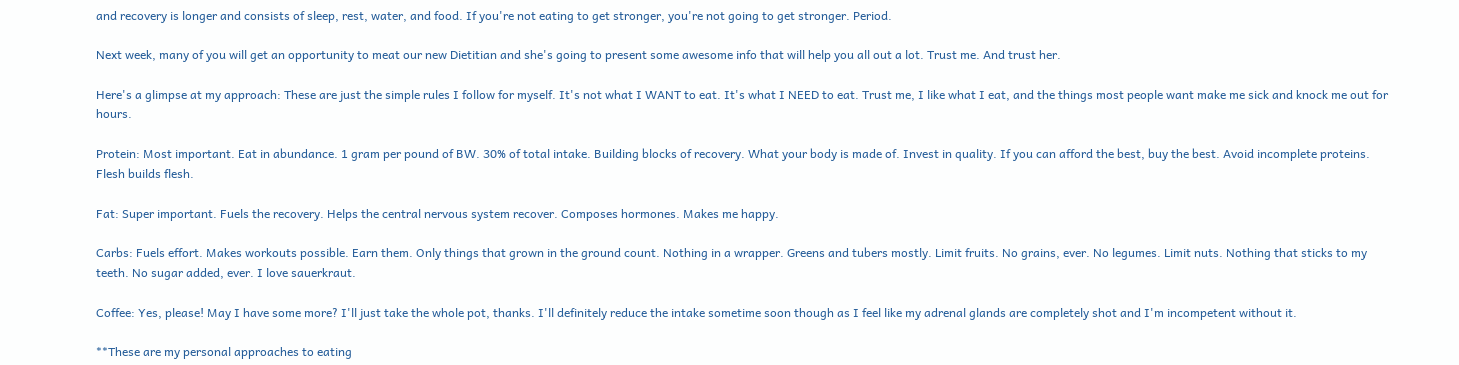and recovery is longer and consists of sleep, rest, water, and food. If you're not eating to get stronger, you're not going to get stronger. Period.

Next week, many of you will get an opportunity to meat our new Dietitian and she's going to present some awesome info that will help you all out a lot. Trust me. And trust her.

Here's a glimpse at my approach: These are just the simple rules I follow for myself. It's not what I WANT to eat. It's what I NEED to eat. Trust me, I like what I eat, and the things most people want make me sick and knock me out for hours.

Protein: Most important. Eat in abundance. 1 gram per pound of BW. 30% of total intake. Building blocks of recovery. What your body is made of. Invest in quality. If you can afford the best, buy the best. Avoid incomplete proteins. Flesh builds flesh.

Fat: Super important. Fuels the recovery. Helps the central nervous system recover. Composes hormones. Makes me happy.

Carbs: Fuels effort. Makes workouts possible. Earn them. Only things that grown in the ground count. Nothing in a wrapper. Greens and tubers mostly. Limit fruits. No grains, ever. No legumes. Limit nuts. Nothing that sticks to my teeth. No sugar added, ever. I love sauerkraut.

Coffee: Yes, please! May I have some more? I'll just take the whole pot, thanks. I'll definitely reduce the intake sometime soon though as I feel like my adrenal glands are completely shot and I'm incompetent without it.

**These are my personal approaches to eating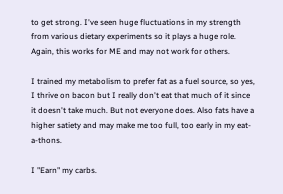to get strong. I've seen huge fluctuations in my strength from various dietary experiments so it plays a huge role. Again, this works for ME and may not work for others.

I trained my metabolism to prefer fat as a fuel source, so yes, I thrive on bacon but I really don't eat that much of it since it doesn't take much. But not everyone does. Also fats have a higher satiety and may make me too full, too early in my eat-a-thons.

I "Earn" my carbs.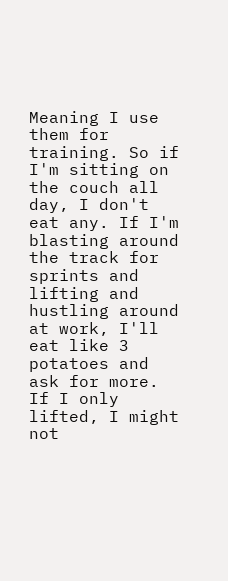Meaning I use them for training. So if I'm sitting on the couch all day, I don't eat any. If I'm blasting around the track for sprints and lifting and hustling around at work, I'll eat like 3 potatoes and ask for more. If I only lifted, I might not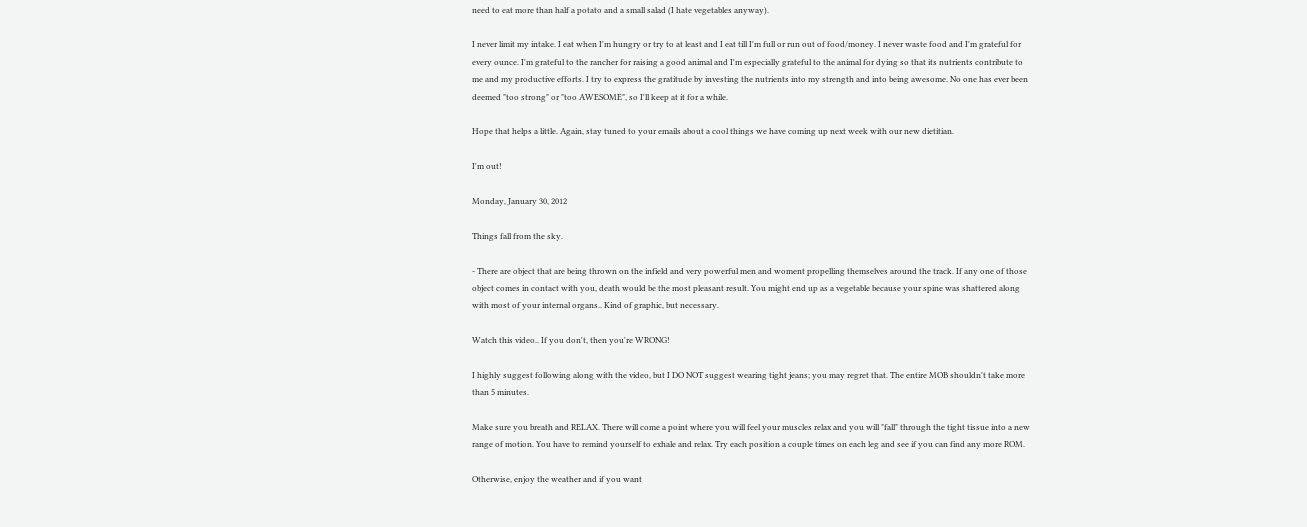need to eat more than half a potato and a small salad (I hate vegetables anyway).

I never limit my intake. I eat when I'm hungry or try to at least and I eat till I'm full or run out of food/money. I never waste food and I'm grateful for every ounce. I'm grateful to the rancher for raising a good animal and I'm especially grateful to the animal for dying so that its nutrients contribute to me and my productive efforts. I try to express the gratitude by investing the nutrients into my strength and into being awesome. No one has ever been deemed "too strong" or "too AWESOME", so I'll keep at it for a while.

Hope that helps a little. Again, stay tuned to your emails about a cool things we have coming up next week with our new dietitian.

I'm out!

Monday, January 30, 2012

Things fall from the sky.

- There are object that are being thrown on the infield and very powerful men and woment propelling themselves around the track. If any one of those object comes in contact with you, death would be the most pleasant result. You might end up as a vegetable because your spine was shattered along with most of your internal organs.. Kind of graphic, but necessary.

Watch this video.. If you don't, then you're WRONG!

I highly suggest following along with the video, but I DO NOT suggest wearing tight jeans; you may regret that. The entire MOB shouldn't take more than 5 minutes.

Make sure you breath and RELAX. There will come a point where you will feel your muscles relax and you will "fall" through the tight tissue into a new range of motion. You have to remind yourself to exhale and relax. Try each position a couple times on each leg and see if you can find any more ROM.

Otherwise, enjoy the weather and if you want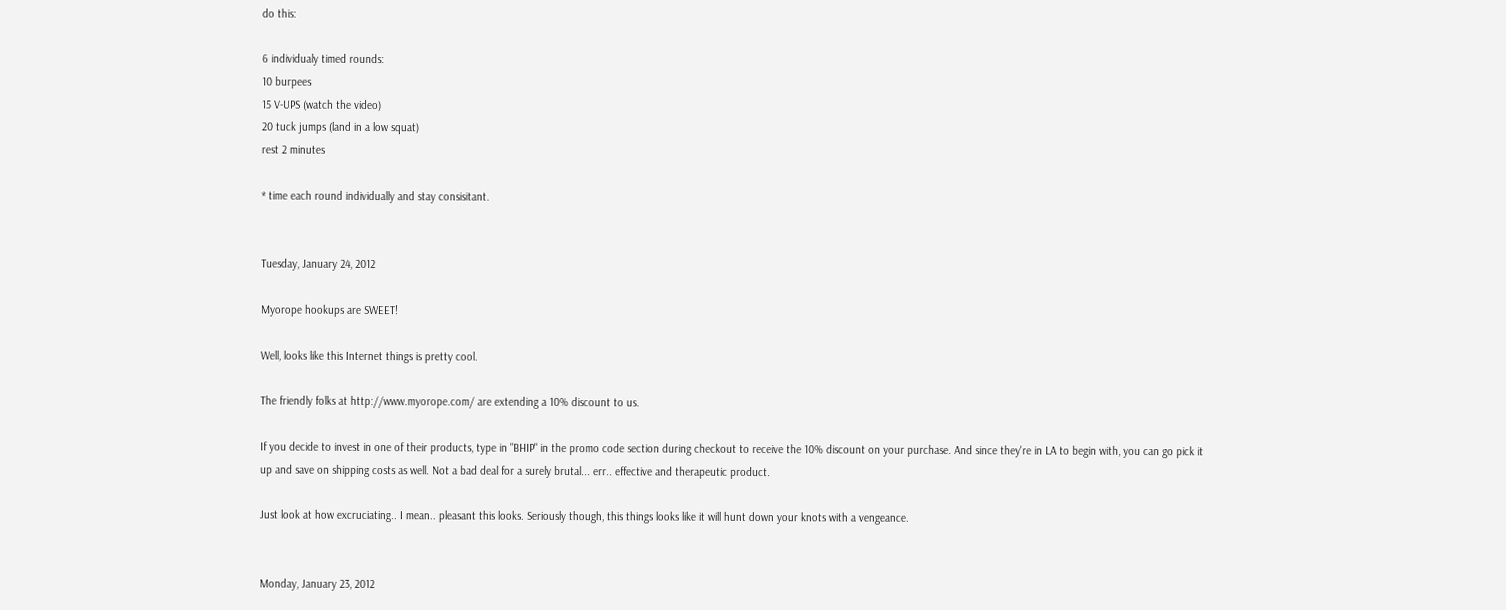do this:

6 individualy timed rounds:
10 burpees
15 V-UPS (watch the video)
20 tuck jumps (land in a low squat)
rest 2 minutes

* time each round individually and stay consisitant.


Tuesday, January 24, 2012

Myorope hookups are SWEET!

Well, looks like this Internet things is pretty cool.

The friendly folks at http://www.myorope.com/ are extending a 10% discount to us.

If you decide to invest in one of their products, type in "BHIP" in the promo code section during checkout to receive the 10% discount on your purchase. And since they're in LA to begin with, you can go pick it up and save on shipping costs as well. Not a bad deal for a surely brutal... err.. effective and therapeutic product.

Just look at how excruciating.. I mean.. pleasant this looks. Seriously though, this things looks like it will hunt down your knots with a vengeance.


Monday, January 23, 2012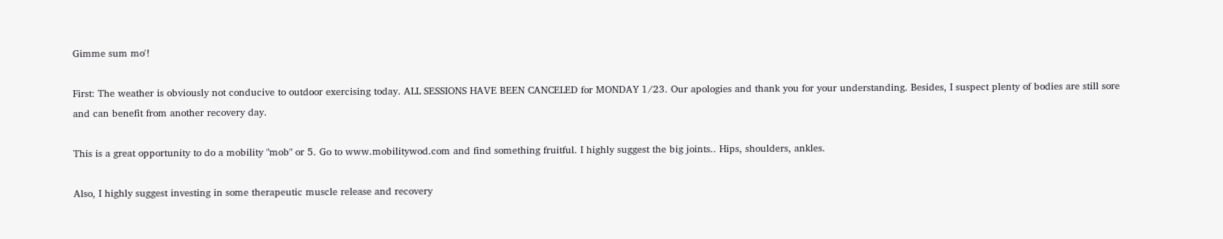Gimme sum mo'!

First: The weather is obviously not conducive to outdoor exercising today. ALL SESSIONS HAVE BEEN CANCELED for MONDAY 1/23. Our apologies and thank you for your understanding. Besides, I suspect plenty of bodies are still sore and can benefit from another recovery day.

This is a great opportunity to do a mobility "mob" or 5. Go to www.mobilitywod.com and find something fruitful. I highly suggest the big joints.. Hips, shoulders, ankles.

Also, I highly suggest investing in some therapeutic muscle release and recovery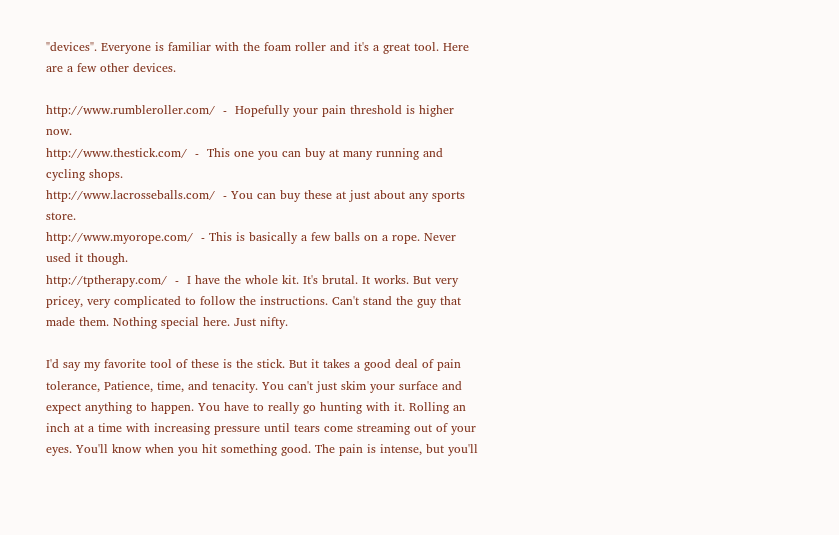"devices". Everyone is familiar with the foam roller and it's a great tool. Here are a few other devices.

http://www.rumbleroller.com/  -  Hopefully your pain threshold is higher now.
http://www.thestick.com/  -  This one you can buy at many running and cycling shops.
http://www.lacrosseballs.com/  - You can buy these at just about any sports store.
http://www.myorope.com/  - This is basically a few balls on a rope. Never used it though.
http://tptherapy.com/  -  I have the whole kit. It's brutal. It works. But very pricey, very complicated to follow the instructions. Can't stand the guy that made them. Nothing special here. Just nifty.

I'd say my favorite tool of these is the stick. But it takes a good deal of pain tolerance, Patience, time, and tenacity. You can't just skim your surface and expect anything to happen. You have to really go hunting with it. Rolling an inch at a time with increasing pressure until tears come streaming out of your eyes. You'll know when you hit something good. The pain is intense, but you'll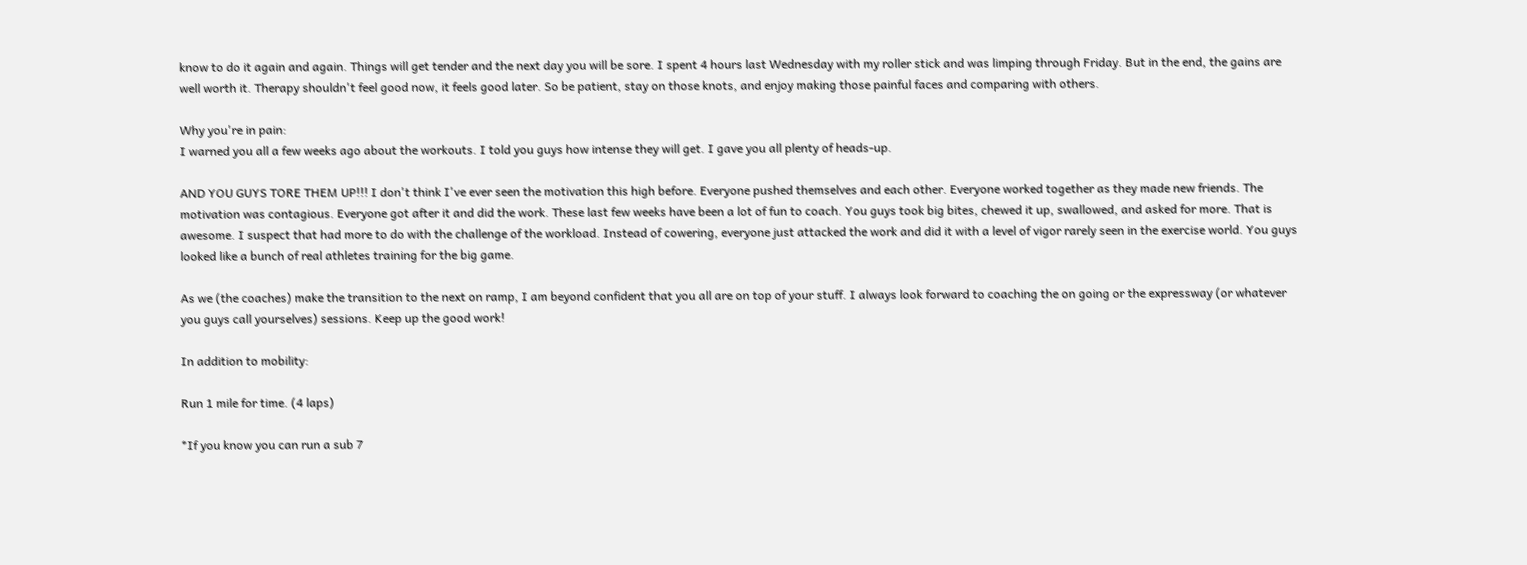know to do it again and again. Things will get tender and the next day you will be sore. I spent 4 hours last Wednesday with my roller stick and was limping through Friday. But in the end, the gains are well worth it. Therapy shouldn't feel good now, it feels good later. So be patient, stay on those knots, and enjoy making those painful faces and comparing with others.

Why you're in pain:
I warned you all a few weeks ago about the workouts. I told you guys how intense they will get. I gave you all plenty of heads-up.

AND YOU GUYS TORE THEM UP!!! I don't think I've ever seen the motivation this high before. Everyone pushed themselves and each other. Everyone worked together as they made new friends. The motivation was contagious. Everyone got after it and did the work. These last few weeks have been a lot of fun to coach. You guys took big bites, chewed it up, swallowed, and asked for more. That is awesome. I suspect that had more to do with the challenge of the workload. Instead of cowering, everyone just attacked the work and did it with a level of vigor rarely seen in the exercise world. You guys looked like a bunch of real athletes training for the big game.

As we (the coaches) make the transition to the next on ramp, I am beyond confident that you all are on top of your stuff. I always look forward to coaching the on going or the expressway (or whatever you guys call yourselves) sessions. Keep up the good work!

In addition to mobility:

Run 1 mile for time. (4 laps)

*If you know you can run a sub 7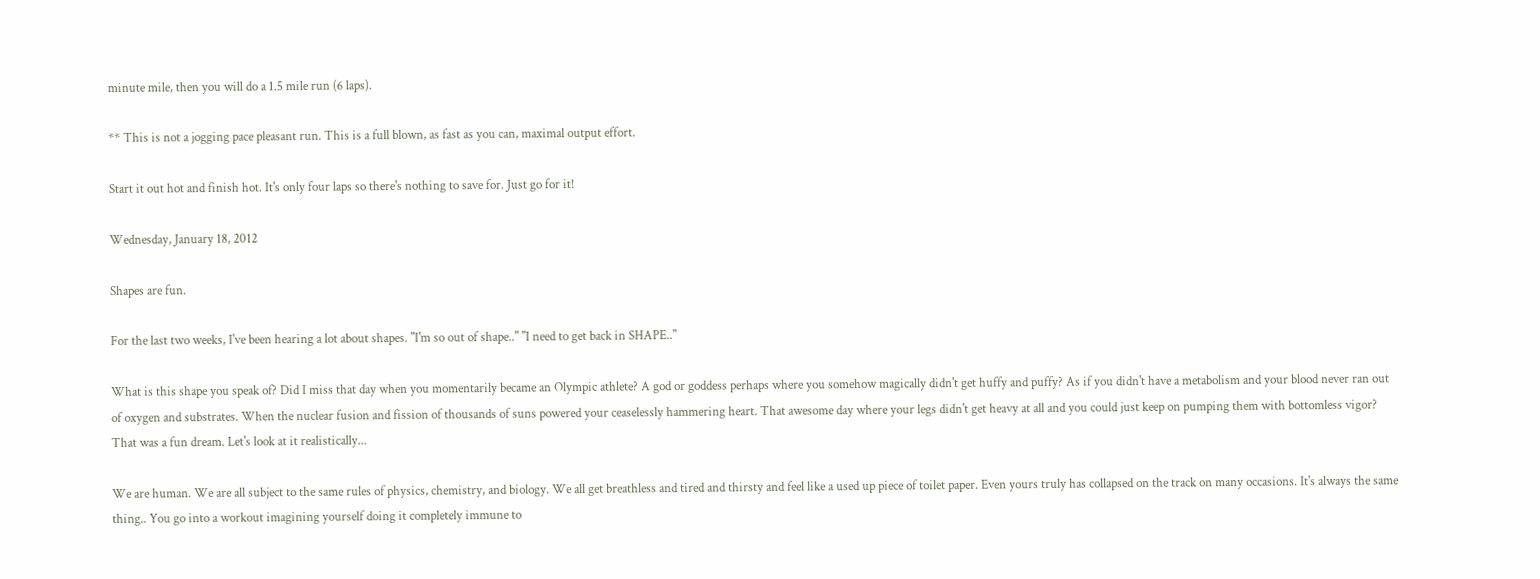minute mile, then you will do a 1.5 mile run (6 laps).

** This is not a jogging pace pleasant run. This is a full blown, as fast as you can, maximal output effort.

Start it out hot and finish hot. It's only four laps so there's nothing to save for. Just go for it!

Wednesday, January 18, 2012

Shapes are fun.

For the last two weeks, I've been hearing a lot about shapes. "I'm so out of shape.." "I need to get back in SHAPE.."

What is this shape you speak of? Did I miss that day when you momentarily became an Olympic athlete? A god or goddess perhaps where you somehow magically didn't get huffy and puffy? As if you didn't have a metabolism and your blood never ran out of oxygen and substrates. When the nuclear fusion and fission of thousands of suns powered your ceaselessly hammering heart. That awesome day where your legs didn't get heavy at all and you could just keep on pumping them with bottomless vigor? That was a fun dream. Let's look at it realistically...

We are human. We are all subject to the same rules of physics, chemistry, and biology. We all get breathless and tired and thirsty and feel like a used up piece of toilet paper. Even yours truly has collapsed on the track on many occasions. It's always the same thing.. You go into a workout imagining yourself doing it completely immune to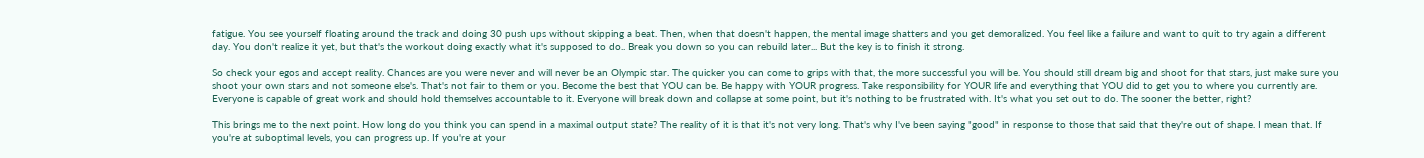fatigue. You see yourself floating around the track and doing 30 push ups without skipping a beat. Then, when that doesn't happen, the mental image shatters and you get demoralized. You feel like a failure and want to quit to try again a different day. You don't realize it yet, but that's the workout doing exactly what it's supposed to do.. Break you down so you can rebuild later... But the key is to finish it strong.

So check your egos and accept reality. Chances are you were never and will never be an Olympic star. The quicker you can come to grips with that, the more successful you will be. You should still dream big and shoot for that stars, just make sure you shoot your own stars and not someone else's. That's not fair to them or you. Become the best that YOU can be. Be happy with YOUR progress. Take responsibility for YOUR life and everything that YOU did to get you to where you currently are. Everyone is capable of great work and should hold themselves accountable to it. Everyone will break down and collapse at some point, but it's nothing to be frustrated with. It's what you set out to do. The sooner the better, right?

This brings me to the next point. How long do you think you can spend in a maximal output state? The reality of it is that it's not very long. That's why I've been saying "good" in response to those that said that they're out of shape. I mean that. If you're at suboptimal levels, you can progress up. If you're at your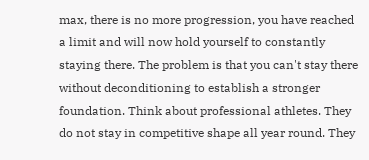max, there is no more progression, you have reached a limit and will now hold yourself to constantly staying there. The problem is that you can't stay there without deconditioning to establish a stronger foundation. Think about professional athletes. They do not stay in competitive shape all year round. They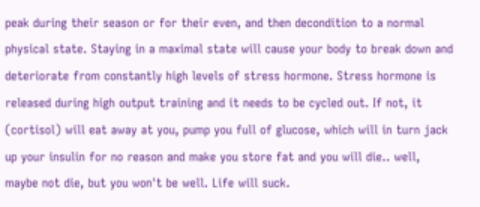peak during their season or for their even, and then decondition to a normal physical state. Staying in a maximal state will cause your body to break down and deteriorate from constantly high levels of stress hormone. Stress hormone is released during high output training and it needs to be cycled out. If not, it (cortisol) will eat away at you, pump you full of glucose, which will in turn jack up your insulin for no reason and make you store fat and you will die.. well, maybe not die, but you won't be well. Life will suck.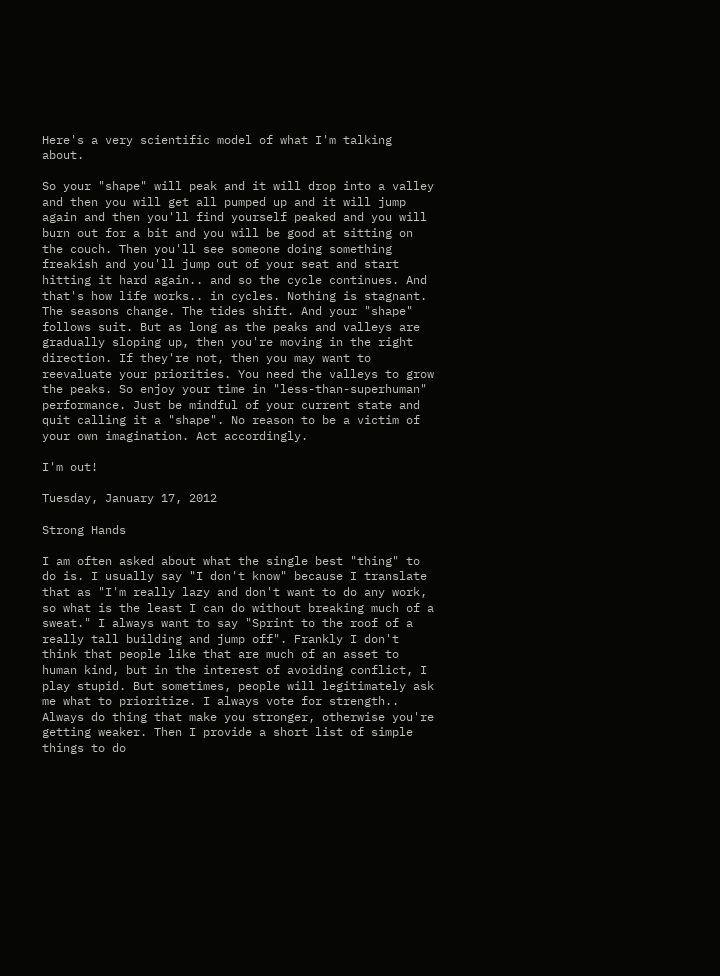Here's a very scientific model of what I'm talking about.

So your "shape" will peak and it will drop into a valley and then you will get all pumped up and it will jump again and then you'll find yourself peaked and you will burn out for a bit and you will be good at sitting on the couch. Then you'll see someone doing something freakish and you'll jump out of your seat and start hitting it hard again.. and so the cycle continues. And that's how life works.. in cycles. Nothing is stagnant. The seasons change. The tides shift. And your "shape" follows suit. But as long as the peaks and valleys are gradually sloping up, then you're moving in the right direction. If they're not, then you may want to reevaluate your priorities. You need the valleys to grow the peaks. So enjoy your time in "less-than-superhuman" performance. Just be mindful of your current state and quit calling it a "shape". No reason to be a victim of your own imagination. Act accordingly.

I'm out!

Tuesday, January 17, 2012

Strong Hands

I am often asked about what the single best "thing" to do is. I usually say "I don't know" because I translate that as "I'm really lazy and don't want to do any work, so what is the least I can do without breaking much of a sweat." I always want to say "Sprint to the roof of a really tall building and jump off". Frankly I don't think that people like that are much of an asset to human kind, but in the interest of avoiding conflict, I play stupid. But sometimes, people will legitimately ask me what to prioritize. I always vote for strength.. Always do thing that make you stronger, otherwise you're getting weaker. Then I provide a short list of simple things to do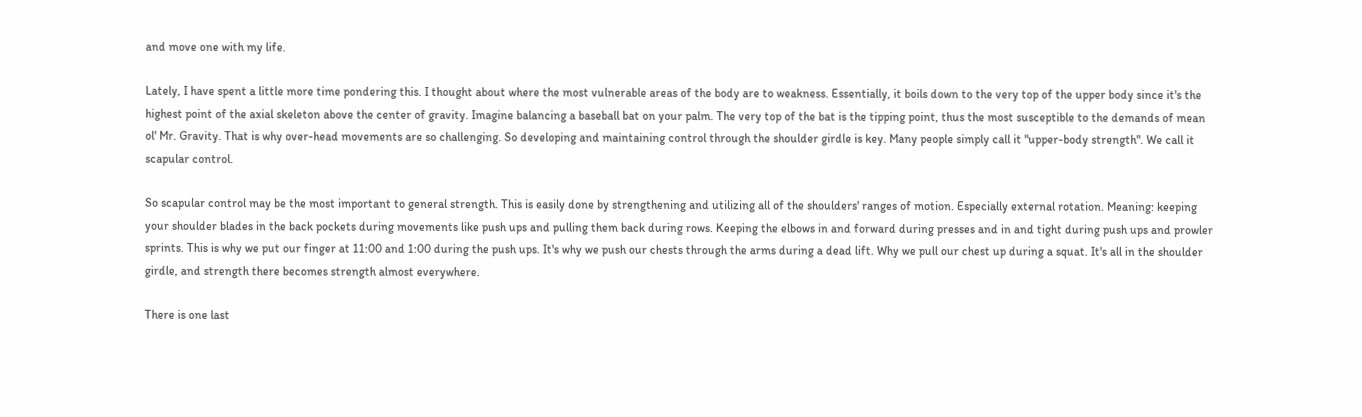and move one with my life.

Lately, I have spent a little more time pondering this. I thought about where the most vulnerable areas of the body are to weakness. Essentially, it boils down to the very top of the upper body since it's the highest point of the axial skeleton above the center of gravity. Imagine balancing a baseball bat on your palm. The very top of the bat is the tipping point, thus the most susceptible to the demands of mean ol' Mr. Gravity. That is why over-head movements are so challenging. So developing and maintaining control through the shoulder girdle is key. Many people simply call it "upper-body strength". We call it scapular control.

So scapular control may be the most important to general strength. This is easily done by strengthening and utilizing all of the shoulders' ranges of motion. Especially external rotation. Meaning: keeping your shoulder blades in the back pockets during movements like push ups and pulling them back during rows. Keeping the elbows in and forward during presses and in and tight during push ups and prowler sprints. This is why we put our finger at 11:00 and 1:00 during the push ups. It's why we push our chests through the arms during a dead lift. Why we pull our chest up during a squat. It's all in the shoulder girdle, and strength there becomes strength almost everywhere.

There is one last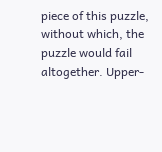piece of this puzzle, without which, the puzzle would fail altogether. Upper-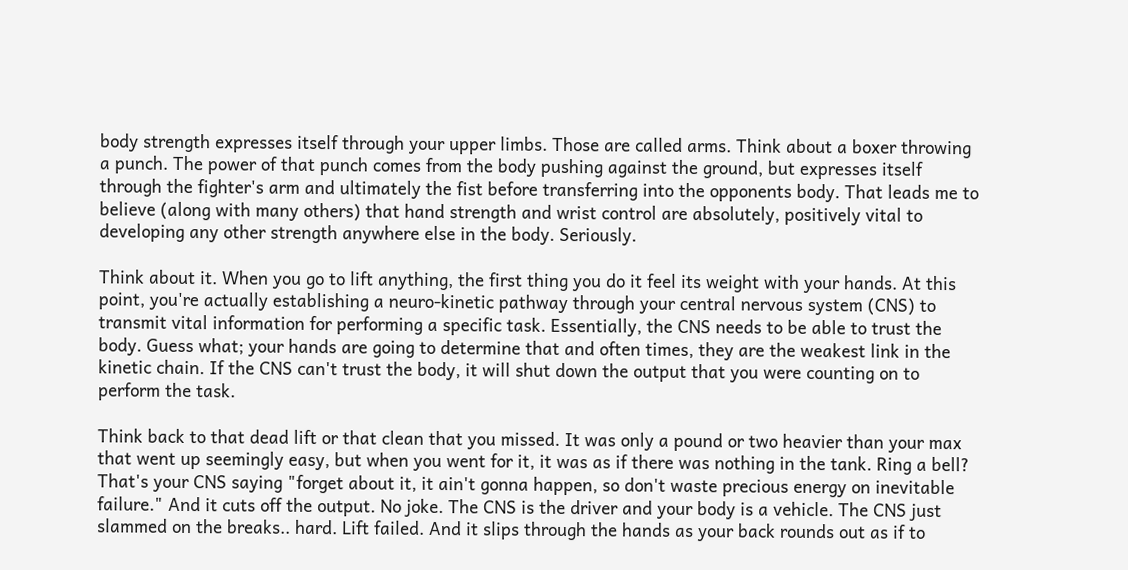body strength expresses itself through your upper limbs. Those are called arms. Think about a boxer throwing a punch. The power of that punch comes from the body pushing against the ground, but expresses itself through the fighter's arm and ultimately the fist before transferring into the opponents body. That leads me to believe (along with many others) that hand strength and wrist control are absolutely, positively vital to developing any other strength anywhere else in the body. Seriously.

Think about it. When you go to lift anything, the first thing you do it feel its weight with your hands. At this point, you're actually establishing a neuro-kinetic pathway through your central nervous system (CNS) to transmit vital information for performing a specific task. Essentially, the CNS needs to be able to trust the body. Guess what; your hands are going to determine that and often times, they are the weakest link in the kinetic chain. If the CNS can't trust the body, it will shut down the output that you were counting on to perform the task.

Think back to that dead lift or that clean that you missed. It was only a pound or two heavier than your max that went up seemingly easy, but when you went for it, it was as if there was nothing in the tank. Ring a bell? That's your CNS saying "forget about it, it ain't gonna happen, so don't waste precious energy on inevitable failure." And it cuts off the output. No joke. The CNS is the driver and your body is a vehicle. The CNS just slammed on the breaks.. hard. Lift failed. And it slips through the hands as your back rounds out as if to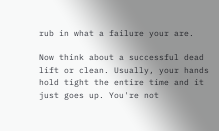rub in what a failure your are.

Now think about a successful dead lift or clean. Usually, your hands hold tight the entire time and it just goes up. You're not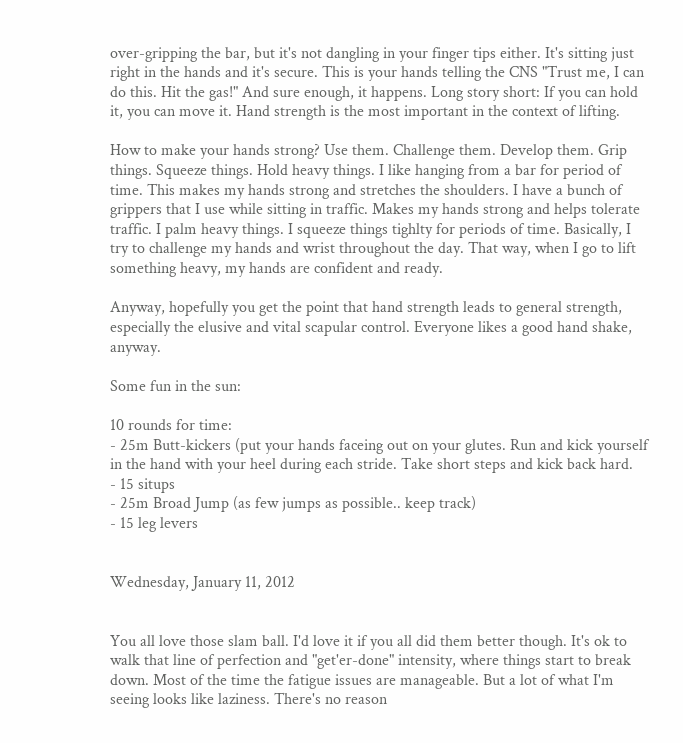over-gripping the bar, but it's not dangling in your finger tips either. It's sitting just right in the hands and it's secure. This is your hands telling the CNS "Trust me, I can do this. Hit the gas!" And sure enough, it happens. Long story short: If you can hold it, you can move it. Hand strength is the most important in the context of lifting.

How to make your hands strong? Use them. Challenge them. Develop them. Grip things. Squeeze things. Hold heavy things. I like hanging from a bar for period of time. This makes my hands strong and stretches the shoulders. I have a bunch of grippers that I use while sitting in traffic. Makes my hands strong and helps tolerate traffic. I palm heavy things. I squeeze things tighlty for periods of time. Basically, I try to challenge my hands and wrist throughout the day. That way, when I go to lift something heavy, my hands are confident and ready.

Anyway, hopefully you get the point that hand strength leads to general strength, especially the elusive and vital scapular control. Everyone likes a good hand shake, anyway.

Some fun in the sun:

10 rounds for time:
- 25m Butt-kickers (put your hands faceing out on your glutes. Run and kick yourself in the hand with your heel during each stride. Take short steps and kick back hard.
- 15 situps
- 25m Broad Jump (as few jumps as possible.. keep track)
- 15 leg levers


Wednesday, January 11, 2012


You all love those slam ball. I'd love it if you all did them better though. It's ok to walk that line of perfection and "get'er-done" intensity, where things start to break down. Most of the time the fatigue issues are manageable. But a lot of what I'm seeing looks like laziness. There's no reason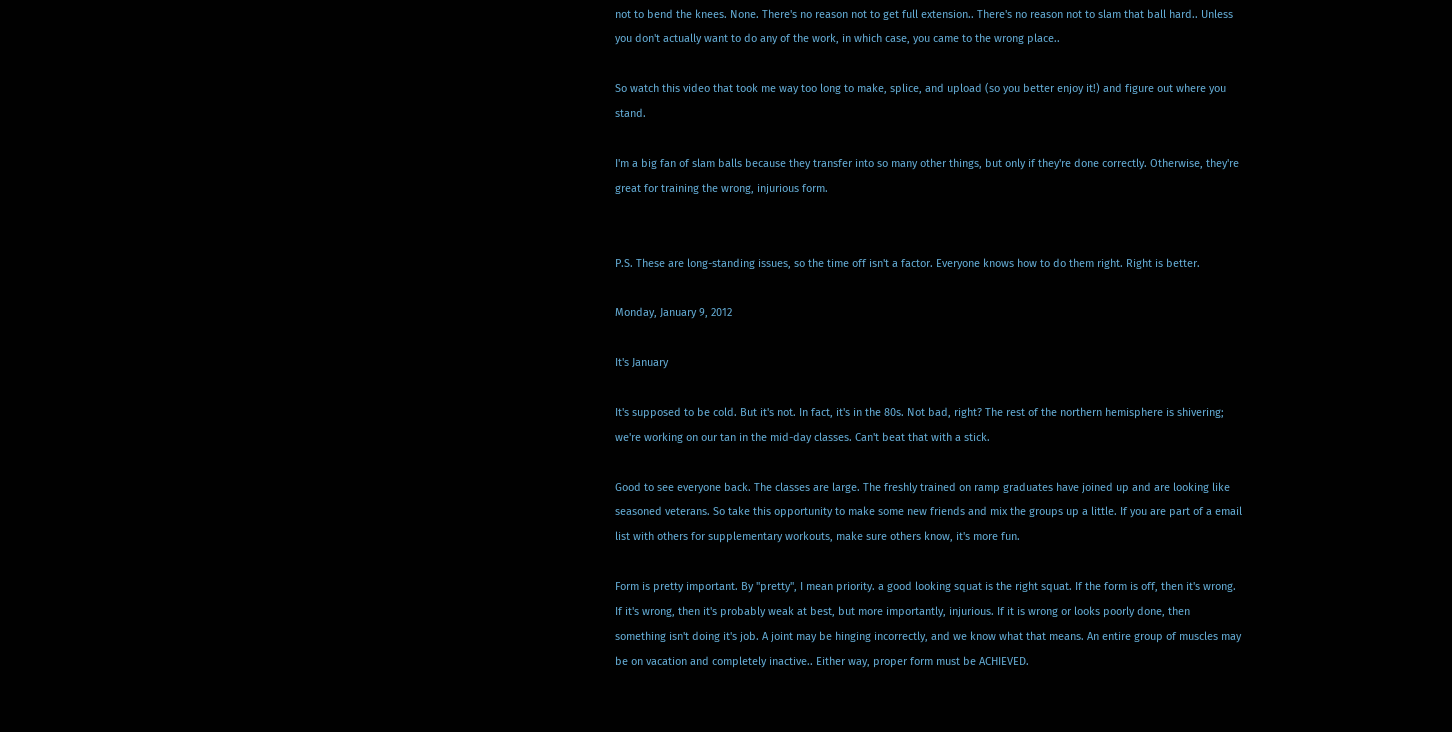not to bend the knees. None. There's no reason not to get full extension.. There's no reason not to slam that ball hard.. Unless you don't actually want to do any of the work, in which case, you came to the wrong place..

So watch this video that took me way too long to make, splice, and upload (so you better enjoy it!) and figure out where you stand.

I'm a big fan of slam balls because they transfer into so many other things, but only if they're done correctly. Otherwise, they're great for training the wrong, injurious form.


P.S. These are long-standing issues, so the time off isn't a factor. Everyone knows how to do them right. Right is better.

Monday, January 9, 2012

It's January

It's supposed to be cold. But it's not. In fact, it's in the 80s. Not bad, right? The rest of the northern hemisphere is shivering; we're working on our tan in the mid-day classes. Can't beat that with a stick.

Good to see everyone back. The classes are large. The freshly trained on ramp graduates have joined up and are looking like seasoned veterans. So take this opportunity to make some new friends and mix the groups up a little. If you are part of a email list with others for supplementary workouts, make sure others know, it's more fun.

Form is pretty important. By "pretty", I mean priority. a good looking squat is the right squat. If the form is off, then it's wrong. If it's wrong, then it's probably weak at best, but more importantly, injurious. If it is wrong or looks poorly done, then something isn't doing it's job. A joint may be hinging incorrectly, and we know what that means. An entire group of muscles may be on vacation and completely inactive.. Either way, proper form must be ACHIEVED.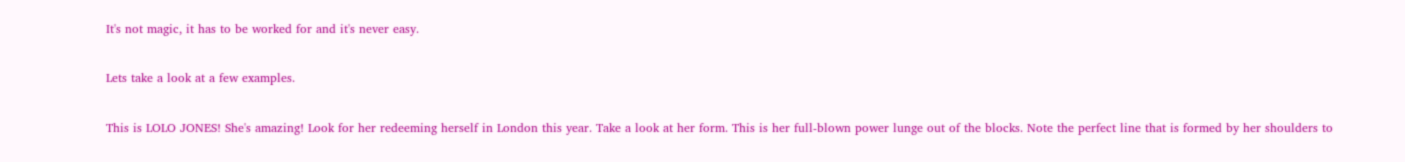It's not magic, it has to be worked for and it's never easy.

Lets take a look at a few examples.

This is LOLO JONES! She's amazing! Look for her redeeming herself in London this year. Take a look at her form. This is her full-blown power lunge out of the blocks. Note the perfect line that is formed by her shoulders to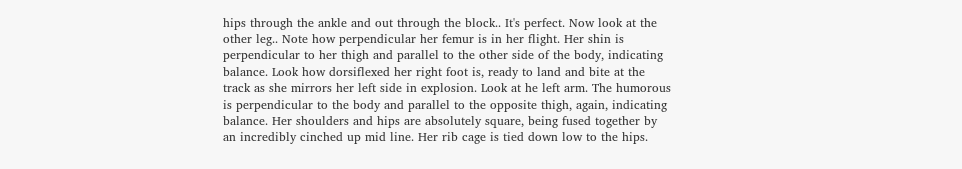hips through the ankle and out through the block.. It's perfect. Now look at the other leg.. Note how perpendicular her femur is in her flight. Her shin is perpendicular to her thigh and parallel to the other side of the body, indicating balance. Look how dorsiflexed her right foot is, ready to land and bite at the track as she mirrors her left side in explosion. Look at he left arm. The humorous is perpendicular to the body and parallel to the opposite thigh, again, indicating balance. Her shoulders and hips are absolutely square, being fused together by an incredibly cinched up mid line. Her rib cage is tied down low to the hips.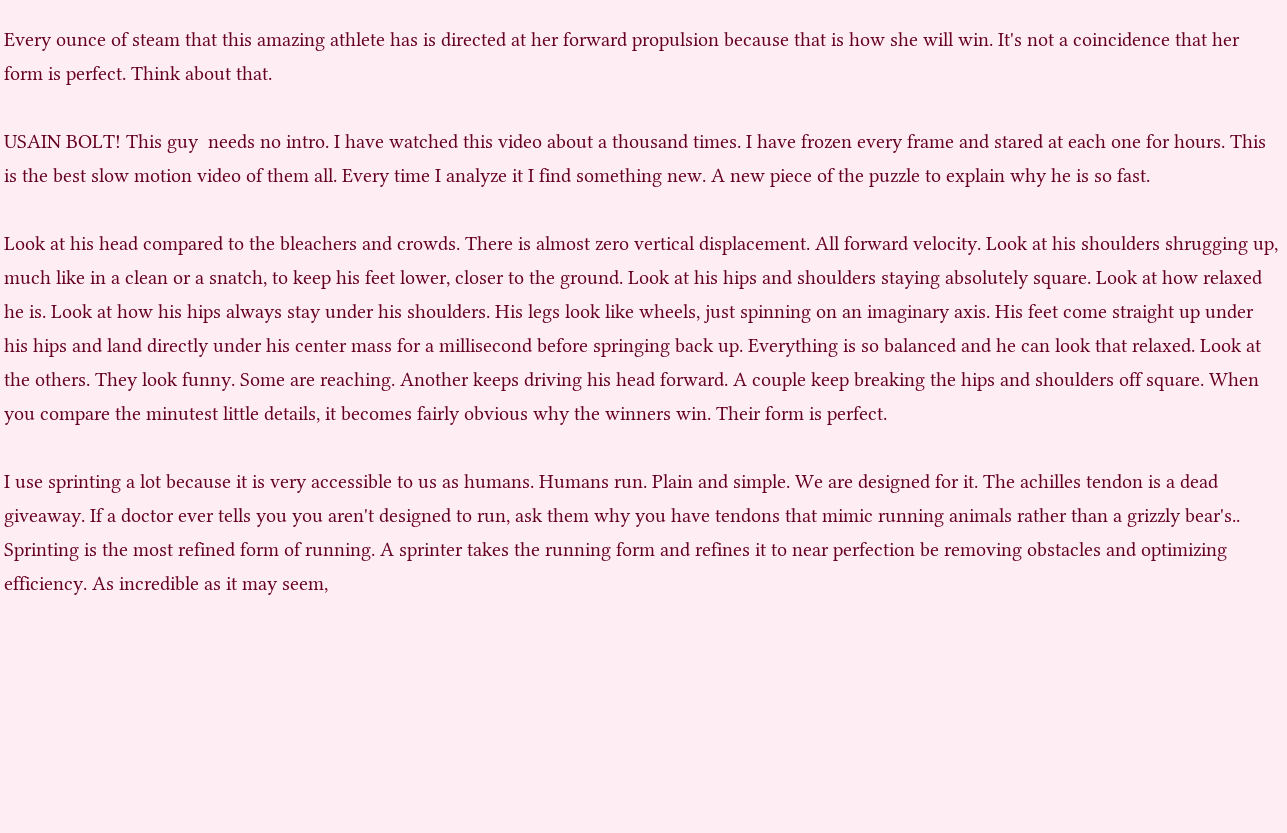Every ounce of steam that this amazing athlete has is directed at her forward propulsion because that is how she will win. It's not a coincidence that her form is perfect. Think about that.

USAIN BOLT! This guy  needs no intro. I have watched this video about a thousand times. I have frozen every frame and stared at each one for hours. This is the best slow motion video of them all. Every time I analyze it I find something new. A new piece of the puzzle to explain why he is so fast.

Look at his head compared to the bleachers and crowds. There is almost zero vertical displacement. All forward velocity. Look at his shoulders shrugging up, much like in a clean or a snatch, to keep his feet lower, closer to the ground. Look at his hips and shoulders staying absolutely square. Look at how relaxed he is. Look at how his hips always stay under his shoulders. His legs look like wheels, just spinning on an imaginary axis. His feet come straight up under his hips and land directly under his center mass for a millisecond before springing back up. Everything is so balanced and he can look that relaxed. Look at the others. They look funny. Some are reaching. Another keeps driving his head forward. A couple keep breaking the hips and shoulders off square. When you compare the minutest little details, it becomes fairly obvious why the winners win. Their form is perfect.

I use sprinting a lot because it is very accessible to us as humans. Humans run. Plain and simple. We are designed for it. The achilles tendon is a dead giveaway. If a doctor ever tells you you aren't designed to run, ask them why you have tendons that mimic running animals rather than a grizzly bear's.. Sprinting is the most refined form of running. A sprinter takes the running form and refines it to near perfection be removing obstacles and optimizing efficiency. As incredible as it may seem,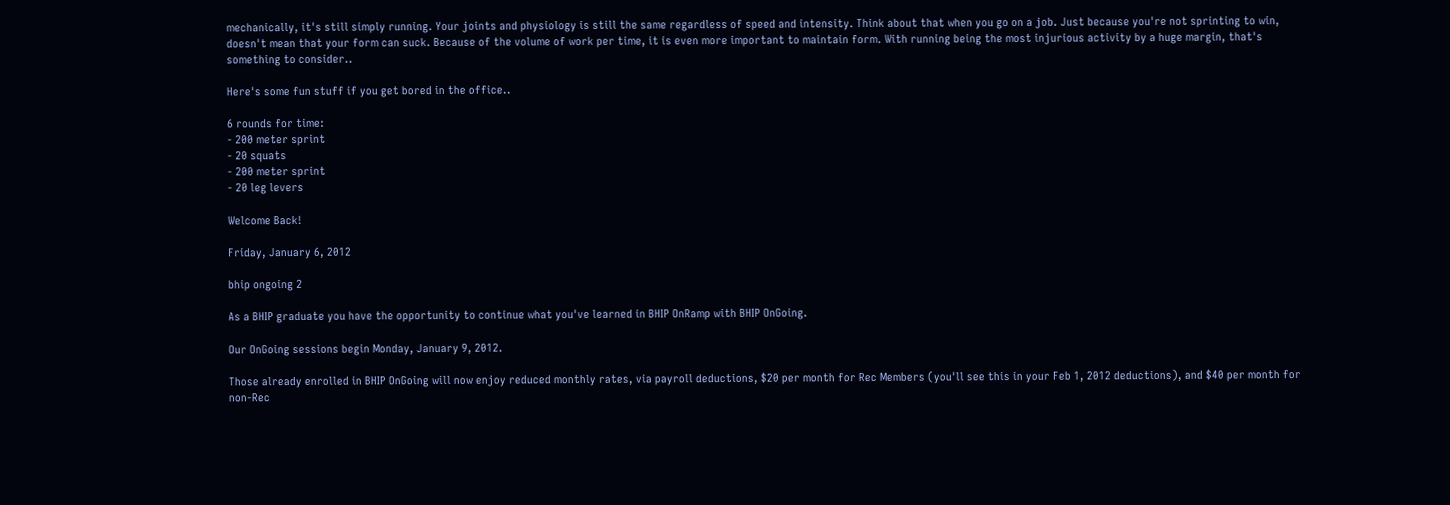mechanically, it's still simply running. Your joints and physiology is still the same regardless of speed and intensity. Think about that when you go on a job. Just because you're not sprinting to win, doesn't mean that your form can suck. Because of the volume of work per time, it is even more important to maintain form. With running being the most injurious activity by a huge margin, that's something to consider..

Here's some fun stuff if you get bored in the office..

6 rounds for time:
- 200 meter sprint
- 20 squats
- 200 meter sprint
- 20 leg levers

Welcome Back!

Friday, January 6, 2012

bhip ongoing 2

As a BHIP graduate you have the opportunity to continue what you've learned in BHIP OnRamp with BHIP OnGoing.

Our OnGoing sessions begin Monday, January 9, 2012.

Those already enrolled in BHIP OnGoing will now enjoy reduced monthly rates, via payroll deductions, $20 per month for Rec Members (you'll see this in your Feb 1, 2012 deductions), and $40 per month for non-Rec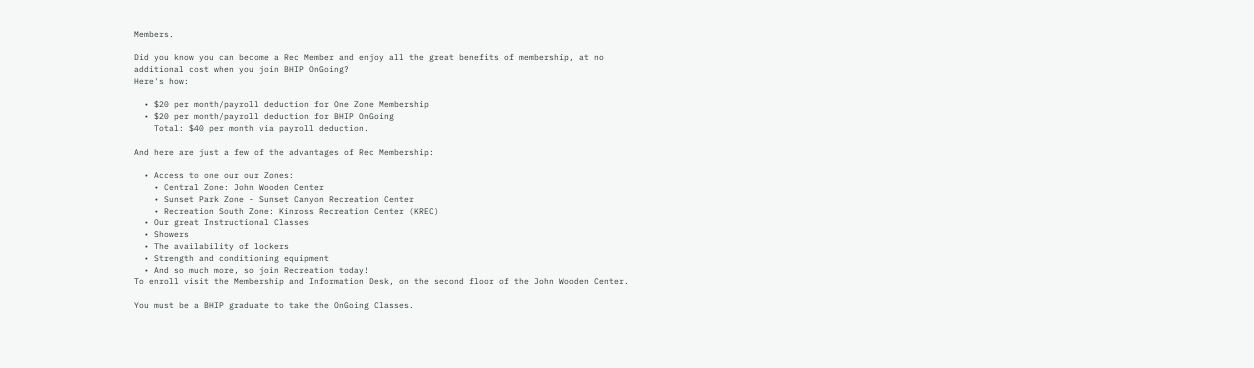Members.

Did you know you can become a Rec Member and enjoy all the great benefits of membership, at no additional cost when you join BHIP OnGoing?
Here's how:

  • $20 per month/payroll deduction for One Zone Membership
  • $20 per month/payroll deduction for BHIP OnGoing
    Total: $40 per month via payroll deduction.

And here are just a few of the advantages of Rec Membership:

  • Access to one our our Zones:
    • Central Zone: John Wooden Center
    • Sunset Park Zone - Sunset Canyon Recreation Center
    • Recreation South Zone: Kinross Recreation Center (KREC)
  • Our great Instructional Classes
  • Showers
  • The availability of lockers
  • Strength and conditioning equipment
  • And so much more, so join Recreation today!
To enroll visit the Membership and Information Desk, on the second floor of the John Wooden Center.

You must be a BHIP graduate to take the OnGoing Classes.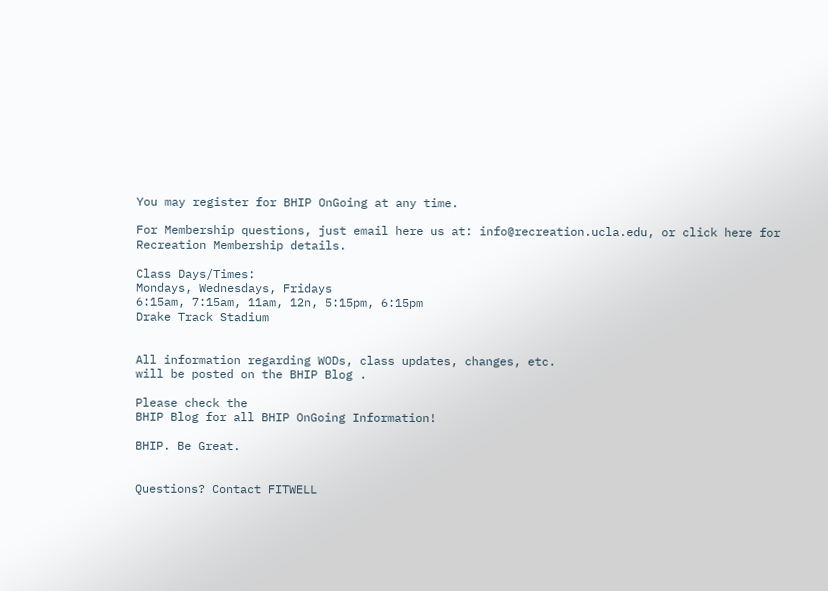You may register for BHIP OnGoing at any time.

For Membership questions, just email here us at: info@recreation.ucla.edu, or click here for Recreation Membership details.

Class Days/Times:
Mondays, Wednesdays, Fridays
6:15am, 7:15am, 11am, 12n, 5:15pm, 6:15pm
Drake Track Stadium


All information regarding WODs, class updates, changes, etc.
will be posted on the BHIP Blog .

Please check the
BHIP Blog for all BHIP OnGoing Information!

BHIP. Be Great.


Questions? Contact FITWELL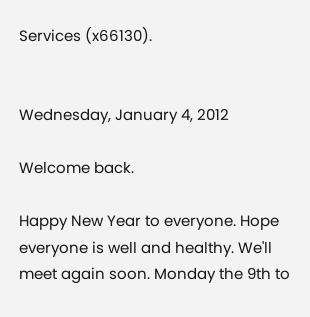Services (x66130).


Wednesday, January 4, 2012

Welcome back.

Happy New Year to everyone. Hope everyone is well and healthy. We'll meet again soon. Monday the 9th to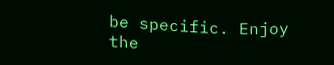be specific. Enjoy the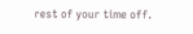rest of your time off.